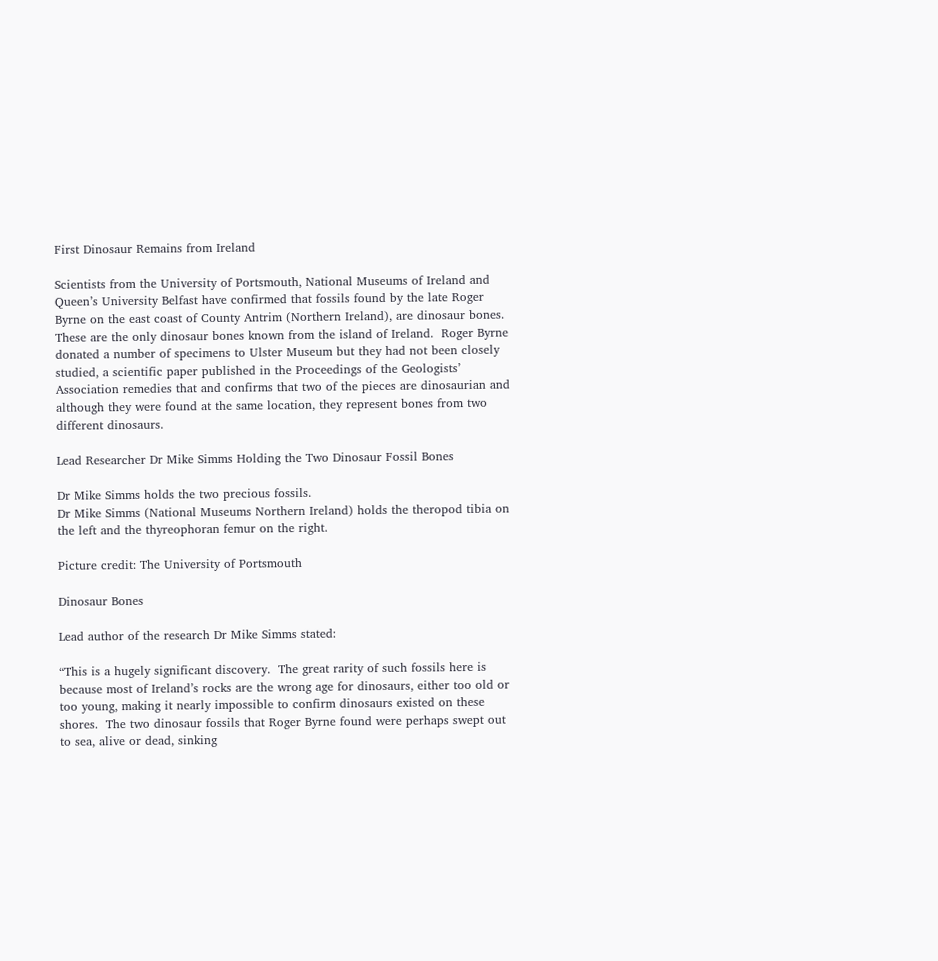First Dinosaur Remains from Ireland

Scientists from the University of Portsmouth, National Museums of Ireland and Queen’s University Belfast have confirmed that fossils found by the late Roger Byrne on the east coast of County Antrim (Northern Ireland), are dinosaur bones.  These are the only dinosaur bones known from the island of Ireland.  Roger Byrne donated a number of specimens to Ulster Museum but they had not been closely studied, a scientific paper published in the Proceedings of the Geologists’ Association remedies that and confirms that two of the pieces are dinosaurian and although they were found at the same location, they represent bones from two different dinosaurs.

Lead Researcher Dr Mike Simms Holding the Two Dinosaur Fossil Bones

Dr Mike Simms holds the two precious fossils.
Dr Mike Simms (National Museums Northern Ireland) holds the theropod tibia on the left and the thyreophoran femur on the right.

Picture credit: The University of Portsmouth

Dinosaur Bones

Lead author of the research Dr Mike Simms stated:

“This is a hugely significant discovery.  The great rarity of such fossils here is because most of Ireland’s rocks are the wrong age for dinosaurs, either too old or too young, making it nearly impossible to confirm dinosaurs existed on these shores.  The two dinosaur fossils that Roger Byrne found were perhaps swept out to sea, alive or dead, sinking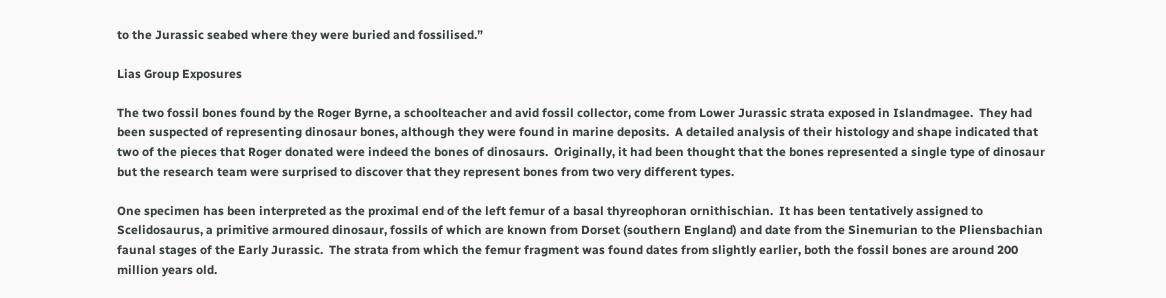to the Jurassic seabed where they were buried and fossilised.”

Lias Group Exposures

The two fossil bones found by the Roger Byrne, a schoolteacher and avid fossil collector, come from Lower Jurassic strata exposed in Islandmagee.  They had been suspected of representing dinosaur bones, although they were found in marine deposits.  A detailed analysis of their histology and shape indicated that two of the pieces that Roger donated were indeed the bones of dinosaurs.  Originally, it had been thought that the bones represented a single type of dinosaur but the research team were surprised to discover that they represent bones from two very different types.

One specimen has been interpreted as the proximal end of the left femur of a basal thyreophoran ornithischian.  It has been tentatively assigned to Scelidosaurus, a primitive armoured dinosaur, fossils of which are known from Dorset (southern England) and date from the Sinemurian to the Pliensbachian faunal stages of the Early Jurassic.  The strata from which the femur fragment was found dates from slightly earlier, both the fossil bones are around 200 million years old.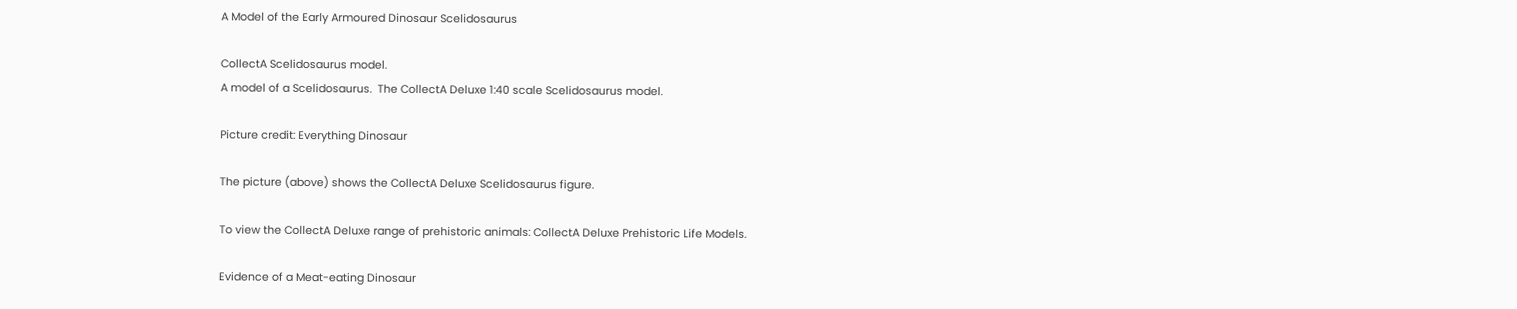A Model of the Early Armoured Dinosaur Scelidosaurus

CollectA Scelidosaurus model.
A model of a Scelidosaurus.  The CollectA Deluxe 1:40 scale Scelidosaurus model.

Picture credit: Everything Dinosaur

The picture (above) shows the CollectA Deluxe Scelidosaurus figure.

To view the CollectA Deluxe range of prehistoric animals: CollectA Deluxe Prehistoric Life Models.

Evidence of a Meat-eating Dinosaur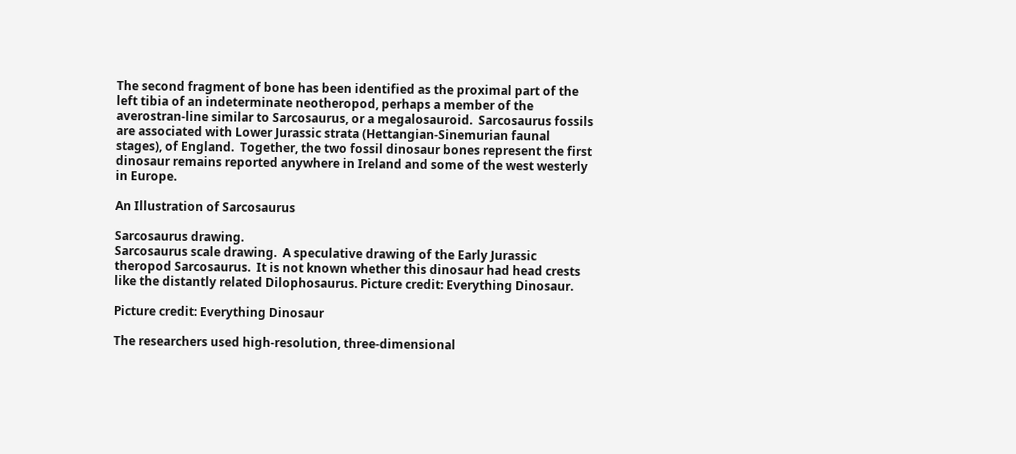The second fragment of bone has been identified as the proximal part of the left tibia of an indeterminate neotheropod, perhaps a member of the averostran-line similar to Sarcosaurus, or a megalosauroid.  Sarcosaurus fossils are associated with Lower Jurassic strata (Hettangian-Sinemurian faunal stages), of England.  Together, the two fossil dinosaur bones represent the first dinosaur remains reported anywhere in Ireland and some of the west westerly in Europe.

An Illustration of Sarcosaurus

Sarcosaurus drawing.
Sarcosaurus scale drawing.  A speculative drawing of the Early Jurassic theropod Sarcosaurus.  It is not known whether this dinosaur had head crests like the distantly related Dilophosaurus. Picture credit: Everything Dinosaur.

Picture credit: Everything Dinosaur

The researchers used high-resolution, three-dimensional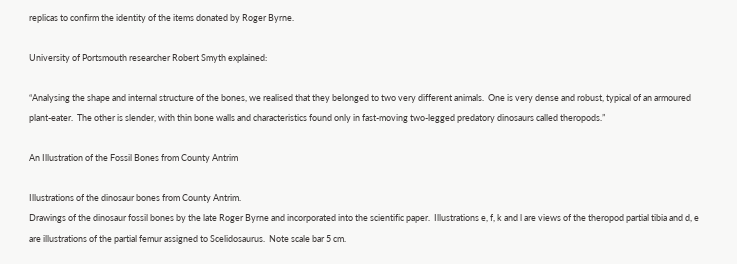replicas to confirm the identity of the items donated by Roger Byrne.

University of Portsmouth researcher Robert Smyth explained:

“Analysing the shape and internal structure of the bones, we realised that they belonged to two very different animals.  One is very dense and robust, typical of an armoured plant-eater.  The other is slender, with thin bone walls and characteristics found only in fast-moving two-legged predatory dinosaurs called theropods.”

An Illustration of the Fossil Bones from County Antrim

Illustrations of the dinosaur bones from County Antrim.
Drawings of the dinosaur fossil bones by the late Roger Byrne and incorporated into the scientific paper.  Illustrations e, f, k and l are views of the theropod partial tibia and d, e are illustrations of the partial femur assigned to Scelidosaurus.  Note scale bar 5 cm.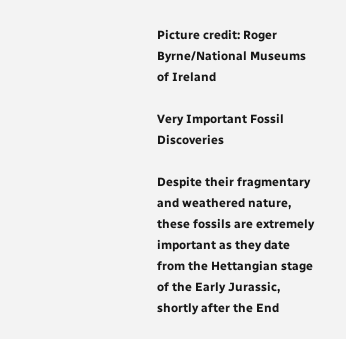Picture credit: Roger Byrne/National Museums of Ireland

Very Important Fossil Discoveries

Despite their fragmentary and weathered nature, these fossils are extremely important as they date from the Hettangian stage of the Early Jurassic, shortly after the End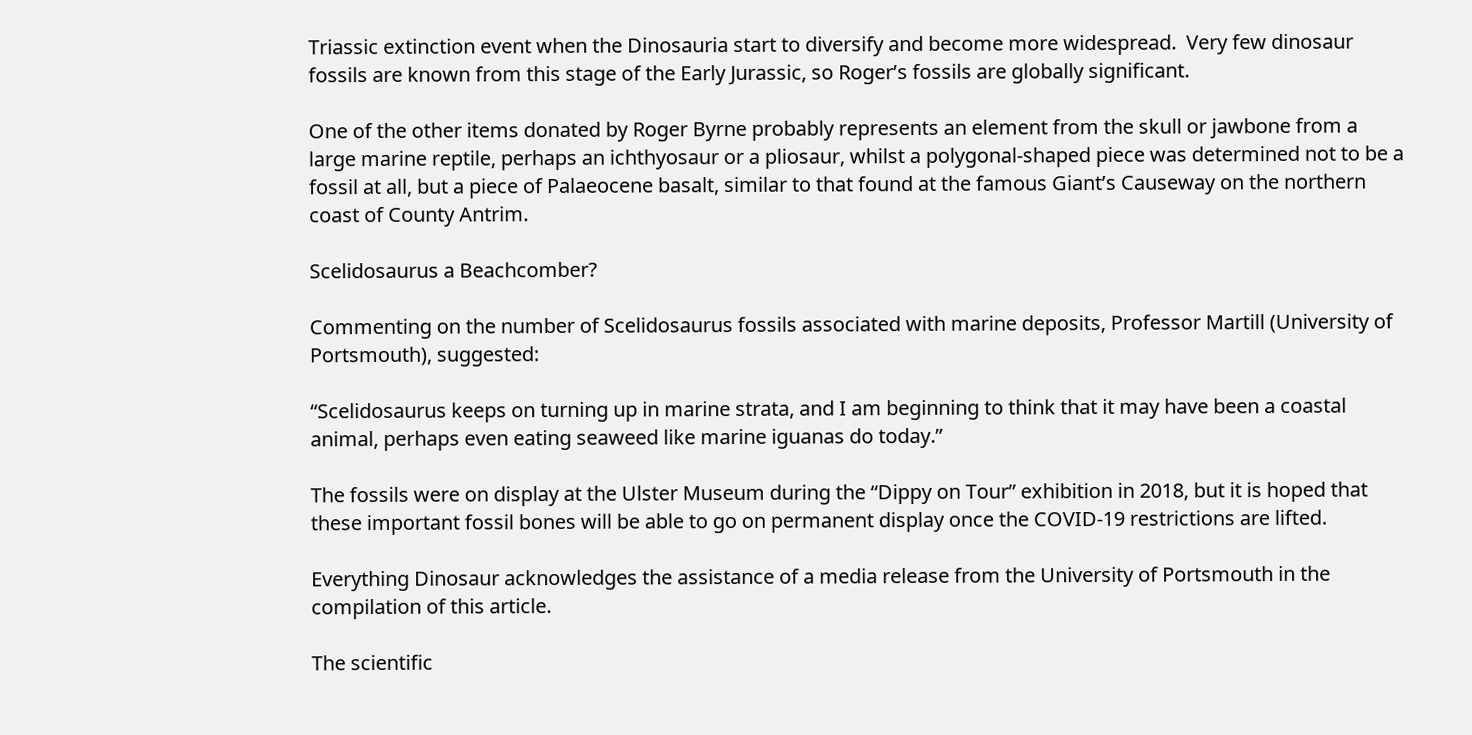Triassic extinction event when the Dinosauria start to diversify and become more widespread.  Very few dinosaur fossils are known from this stage of the Early Jurassic, so Roger’s fossils are globally significant.

One of the other items donated by Roger Byrne probably represents an element from the skull or jawbone from a large marine reptile, perhaps an ichthyosaur or a pliosaur, whilst a polygonal-shaped piece was determined not to be a fossil at all, but a piece of Palaeocene basalt, similar to that found at the famous Giant’s Causeway on the northern coast of County Antrim.

Scelidosaurus a Beachcomber?

Commenting on the number of Scelidosaurus fossils associated with marine deposits, Professor Martill (University of Portsmouth), suggested:

“Scelidosaurus keeps on turning up in marine strata, and I am beginning to think that it may have been a coastal animal, perhaps even eating seaweed like marine iguanas do today.”

The fossils were on display at the Ulster Museum during the “Dippy on Tour” exhibition in 2018, but it is hoped that these important fossil bones will be able to go on permanent display once the COVID-19 restrictions are lifted.

Everything Dinosaur acknowledges the assistance of a media release from the University of Portsmouth in the compilation of this article.

The scientific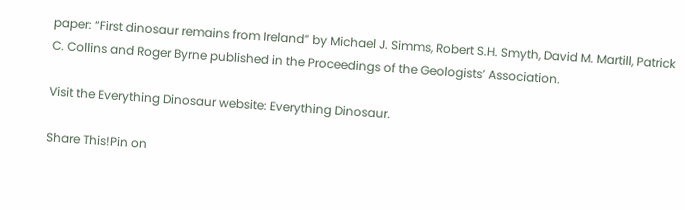paper: “First dinosaur remains from Ireland” by Michael J. Simms, Robert S.H. Smyth, David M. Martill, Patrick C. Collins and Roger Byrne published in the Proceedings of the Geologists’ Association.

Visit the Everything Dinosaur website: Everything Dinosaur.

Share This!Pin on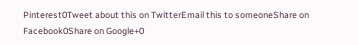Pinterest0Tweet about this on TwitterEmail this to someoneShare on Facebook0Share on Google+0